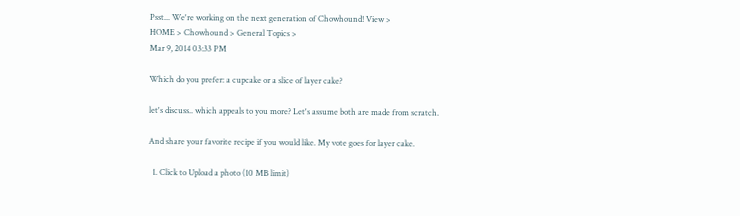Psst... We're working on the next generation of Chowhound! View >
HOME > Chowhound > General Topics >
Mar 9, 2014 03:33 PM

Which do you prefer: a cupcake or a slice of layer cake?

let's discuss.. which appeals to you more? Let's assume both are made from scratch.

And share your favorite recipe if you would like. My vote goes for layer cake.

  1. Click to Upload a photo (10 MB limit)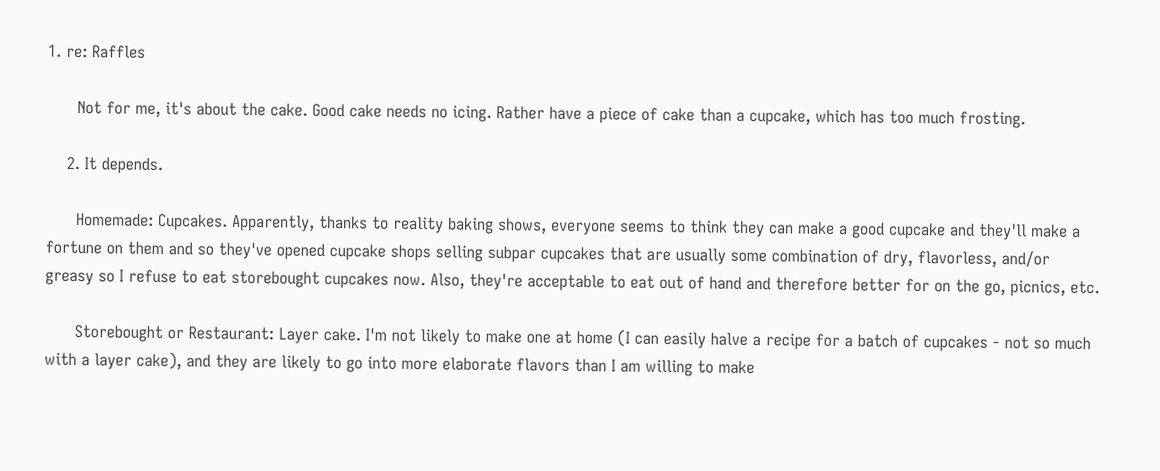1. re: Raffles

      Not for me, it's about the cake. Good cake needs no icing. Rather have a piece of cake than a cupcake, which has too much frosting.

    2. It depends.

      Homemade: Cupcakes. Apparently, thanks to reality baking shows, everyone seems to think they can make a good cupcake and they'll make a fortune on them and so they've opened cupcake shops selling subpar cupcakes that are usually some combination of dry, flavorless, and/or greasy so I refuse to eat storebought cupcakes now. Also, they're acceptable to eat out of hand and therefore better for on the go, picnics, etc.

      Storebought or Restaurant: Layer cake. I'm not likely to make one at home (I can easily halve a recipe for a batch of cupcakes - not so much with a layer cake), and they are likely to go into more elaborate flavors than I am willing to make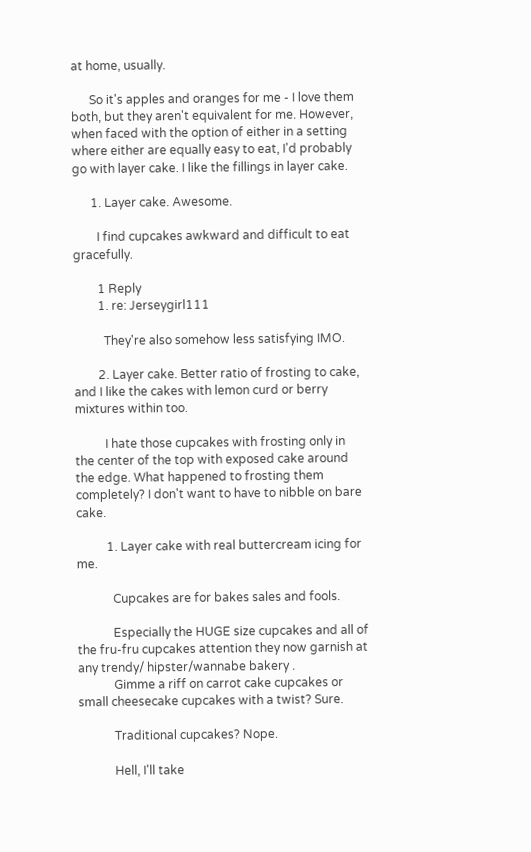at home, usually.

      So it's apples and oranges for me - I love them both, but they aren't equivalent for me. However, when faced with the option of either in a setting where either are equally easy to eat, I'd probably go with layer cake. I like the fillings in layer cake.

      1. Layer cake. Awesome.

        I find cupcakes awkward and difficult to eat gracefully.

        1 Reply
        1. re: Jerseygirl111

          They're also somehow less satisfying IMO.

        2. Layer cake. Better ratio of frosting to cake, and I like the cakes with lemon curd or berry mixtures within too.

          I hate those cupcakes with frosting only in the center of the top with exposed cake around the edge. What happened to frosting them completely? I don't want to have to nibble on bare cake.

          1. Layer cake with real buttercream icing for me.

            Cupcakes are for bakes sales and fools.

            Especially the HUGE size cupcakes and all of the fru-fru cupcakes attention they now garnish at any trendy/ hipster/wannabe bakery .
            Gimme a riff on carrot cake cupcakes or small cheesecake cupcakes with a twist? Sure.

            Traditional cupcakes? Nope.

            Hell, I'll take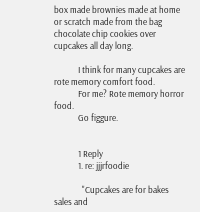box made brownies made at home or scratch made from the bag chocolate chip cookies over cupcakes all day long.

            I think for many cupcakes are rote memory comfort food.
            For me? Rote memory horror food.
            Go figgure.


            1 Reply
            1. re: jjjrfoodie

              "Cupcakes are for bakes sales and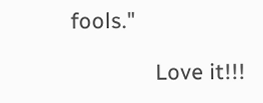fools."

              Love it!!!